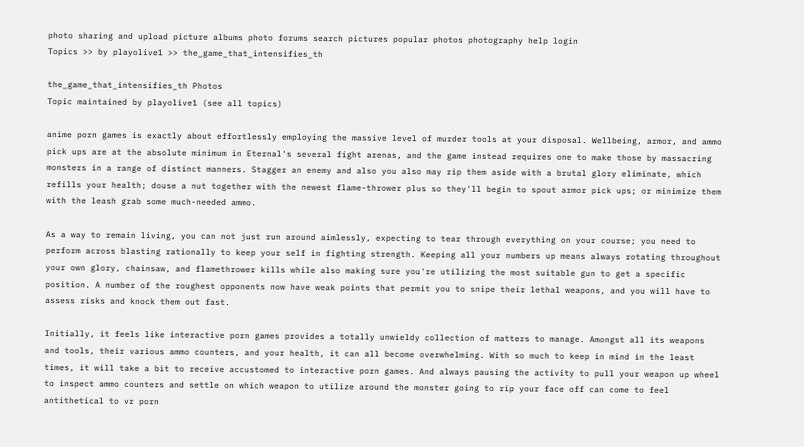photo sharing and upload picture albums photo forums search pictures popular photos photography help login
Topics >> by playolive1 >> the_game_that_intensifies_th

the_game_that_intensifies_th Photos
Topic maintained by playolive1 (see all topics)

anime porn games is exactly about effortlessly employing the massive level of murder tools at your disposal. Wellbeing, armor, and ammo pick ups are at the absolute minimum in Eternal's several fight arenas, and the game instead requires one to make those by massacring monsters in a range of distinct manners. Stagger an enemy and also you also may rip them aside with a brutal glory eliminate, which refills your health; douse a nut together with the newest flame-thrower plus so they'll begin to spout armor pick ups; or minimize them with the leash grab some much-needed ammo.

As a way to remain living, you can not just run around aimlessly, expecting to tear through everything on your course; you need to perform across blasting rationally to keep your self in fighting strength. Keeping all your numbers up means always rotating throughout your own glory, chainsaw, and flamethrower kills while also making sure you're utilizing the most suitable gun to get a specific position. A number of the roughest opponents now have weak points that permit you to snipe their lethal weapons, and you will have to assess risks and knock them out fast.

Initially, it feels like interactive porn games provides a totally unwieldy collection of matters to manage. Amongst all its weapons and tools, their various ammo counters, and your health, it can all become overwhelming. With so much to keep in mind in the least times, it will take a bit to receive accustomed to interactive porn games. And always pausing the activity to pull your weapon up wheel to inspect ammo counters and settle on which weapon to utilize around the monster going to rip your face off can come to feel antithetical to vr porn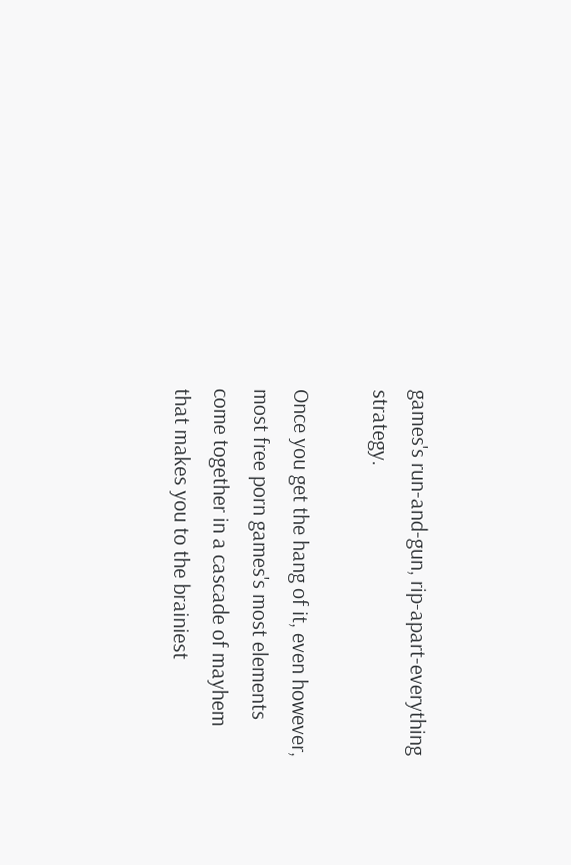games's run-and-gun, rip-apart-everything strategy.

Once you get the hang of it, even however, most free porn games's most elements come together in a cascade of mayhem that makes you to the brainiest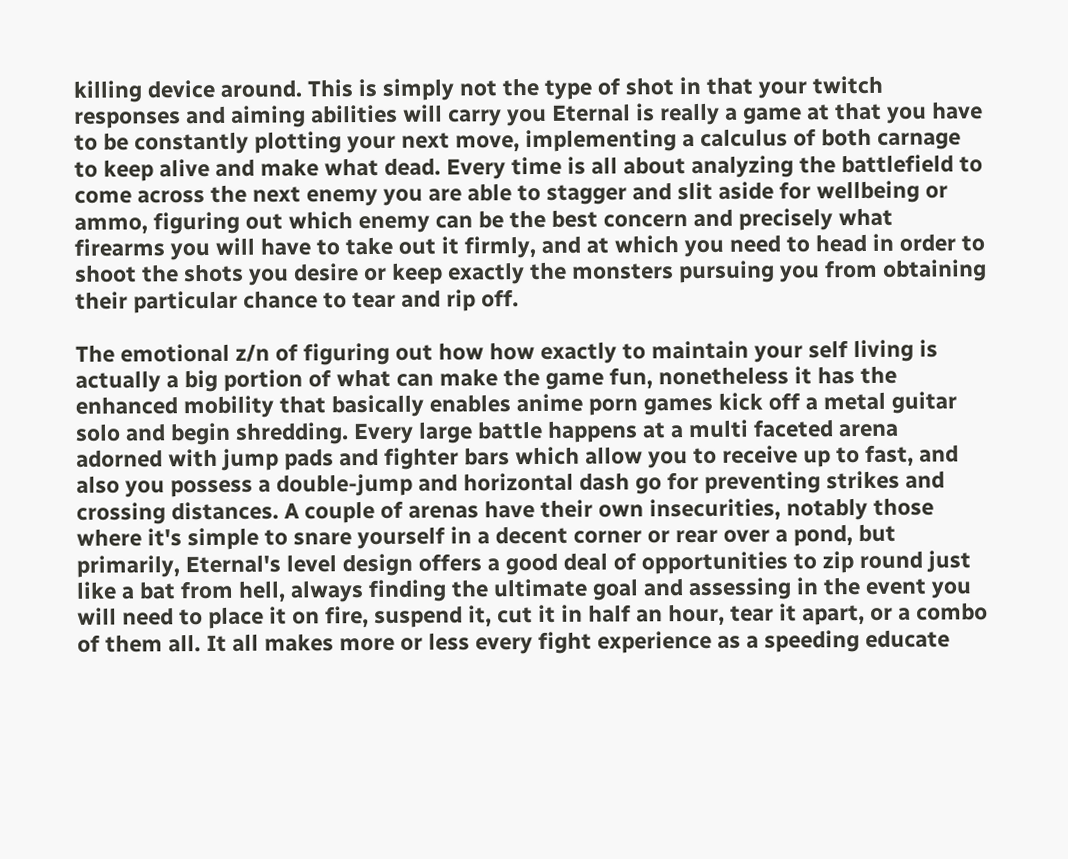killing device around. This is simply not the type of shot in that your twitch responses and aiming abilities will carry you Eternal is really a game at that you have to be constantly plotting your next move, implementing a calculus of both carnage to keep alive and make what dead. Every time is all about analyzing the battlefield to come across the next enemy you are able to stagger and slit aside for wellbeing or ammo, figuring out which enemy can be the best concern and precisely what firearms you will have to take out it firmly, and at which you need to head in order to shoot the shots you desire or keep exactly the monsters pursuing you from obtaining their particular chance to tear and rip off.

The emotional z/n of figuring out how how exactly to maintain your self living is actually a big portion of what can make the game fun, nonetheless it has the enhanced mobility that basically enables anime porn games kick off a metal guitar solo and begin shredding. Every large battle happens at a multi faceted arena adorned with jump pads and fighter bars which allow you to receive up to fast, and also you possess a double-jump and horizontal dash go for preventing strikes and crossing distances. A couple of arenas have their own insecurities, notably those where it's simple to snare yourself in a decent corner or rear over a pond, but primarily, Eternal's level design offers a good deal of opportunities to zip round just like a bat from hell, always finding the ultimate goal and assessing in the event you will need to place it on fire, suspend it, cut it in half an hour, tear it apart, or a combo of them all. It all makes more or less every fight experience as a speeding educate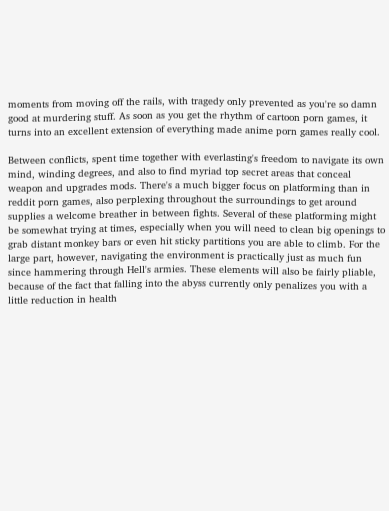moments from moving off the rails, with tragedy only prevented as you're so damn good at murdering stuff. As soon as you get the rhythm of cartoon porn games, it turns into an excellent extension of everything made anime porn games really cool.

Between conflicts, spent time together with everlasting's freedom to navigate its own mind, winding degrees, and also to find myriad top secret areas that conceal weapon and upgrades mods. There's a much bigger focus on platforming than in reddit porn games, also perplexing throughout the surroundings to get around supplies a welcome breather in between fights. Several of these platforming might be somewhat trying at times, especially when you will need to clean big openings to grab distant monkey bars or even hit sticky partitions you are able to climb. For the large part, however, navigating the environment is practically just as much fun since hammering through Hell's armies. These elements will also be fairly pliable, because of the fact that falling into the abyss currently only penalizes you with a little reduction in health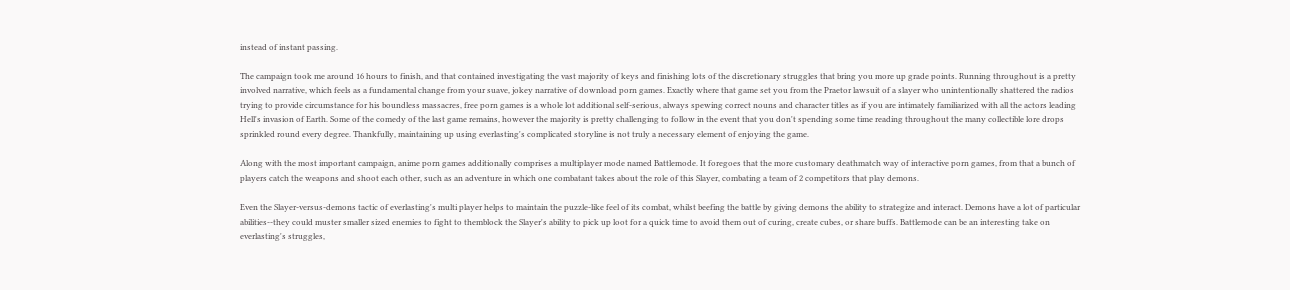instead of instant passing.

The campaign took me around 16 hours to finish, and that contained investigating the vast majority of keys and finishing lots of the discretionary struggles that bring you more up grade points. Running throughout is a pretty involved narrative, which feels as a fundamental change from your suave, jokey narrative of download porn games. Exactly where that game set you from the Praetor lawsuit of a slayer who unintentionally shattered the radios trying to provide circumstance for his boundless massacres, free porn games is a whole lot additional self-serious, always spewing correct nouns and character titles as if you are intimately familiarized with all the actors leading Hell's invasion of Earth. Some of the comedy of the last game remains, however the majority is pretty challenging to follow in the event that you don't spending some time reading throughout the many collectible lore drops sprinkled round every degree. Thankfully, maintaining up using everlasting's complicated storyline is not truly a necessary element of enjoying the game.

Along with the most important campaign, anime porn games additionally comprises a multiplayer mode named Battlemode. It foregoes that the more customary deathmatch way of interactive porn games, from that a bunch of players catch the weapons and shoot each other, such as an adventure in which one combatant takes about the role of this Slayer, combating a team of 2 competitors that play demons.

Even the Slayer-versus-demons tactic of everlasting's multi player helps to maintain the puzzle-like feel of its combat, whilst beefing the battle by giving demons the ability to strategize and interact. Demons have a lot of particular abilities--they could muster smaller sized enemies to fight to themblock the Slayer's ability to pick up loot for a quick time to avoid them out of curing, create cubes, or share buffs. Battlemode can be an interesting take on everlasting's struggles,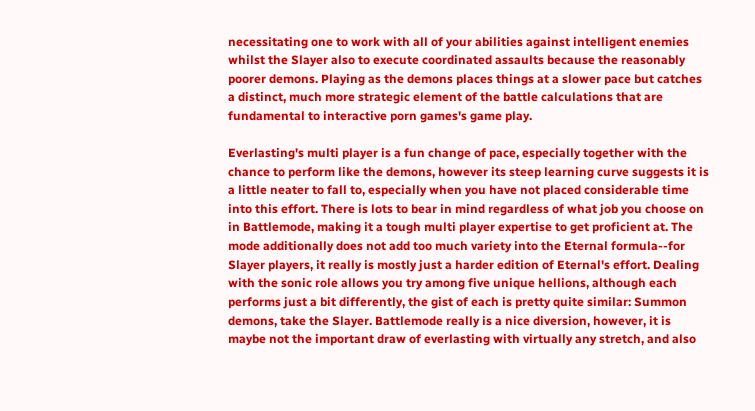necessitating one to work with all of your abilities against intelligent enemies whilst the Slayer also to execute coordinated assaults because the reasonably poorer demons. Playing as the demons places things at a slower pace but catches a distinct, much more strategic element of the battle calculations that are fundamental to interactive porn games's game play.

Everlasting's multi player is a fun change of pace, especially together with the chance to perform like the demons, however its steep learning curve suggests it is a little neater to fall to, especially when you have not placed considerable time into this effort. There is lots to bear in mind regardless of what job you choose on in Battlemode, making it a tough multi player expertise to get proficient at. The mode additionally does not add too much variety into the Eternal formula--for Slayer players, it really is mostly just a harder edition of Eternal's effort. Dealing with the sonic role allows you try among five unique hellions, although each performs just a bit differently, the gist of each is pretty quite similar: Summon demons, take the Slayer. Battlemode really is a nice diversion, however, it is maybe not the important draw of everlasting with virtually any stretch, and also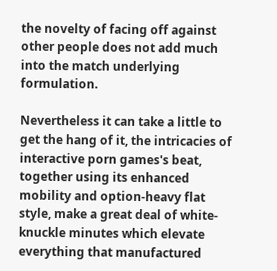the novelty of facing off against other people does not add much into the match underlying formulation.

Nevertheless it can take a little to get the hang of it, the intricacies of interactive porn games's beat, together using its enhanced mobility and option-heavy flat style, make a great deal of white-knuckle minutes which elevate everything that manufactured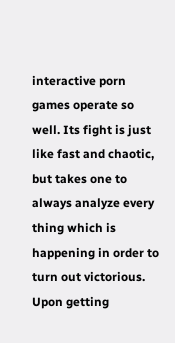interactive porn games operate so well. Its fight is just like fast and chaotic, but takes one to always analyze every thing which is happening in order to turn out victorious. Upon getting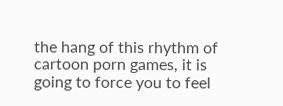the hang of this rhythm of cartoon porn games, it is going to force you to feel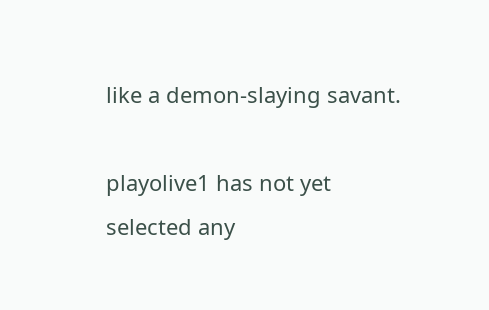like a demon-slaying savant.

playolive1 has not yet selected any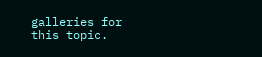galleries for this topic.